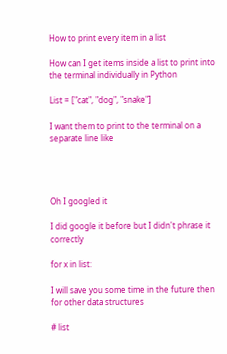How to print every item in a list

How can I get items inside a list to print into the terminal individually in Python

List = ["cat", "dog", "snake"]

I want them to print to the terminal on a separate line like




Oh I googled it

I did google it before but I didn't phrase it correctly

for x in list:

I will save you some time in the future then for other data structures

# list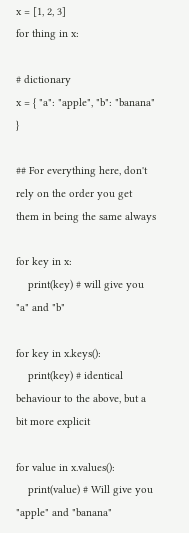x = [1, 2, 3]
for thing in x:

# dictionary
x = { "a": "apple", "b": "banana" }

## For everything here, don't rely on the order you get them in being the same always

for key in x:
    print(key) # will give you "a" and "b"

for key in x.keys():
    print(key) # identical behaviour to the above, but a bit more explicit

for value in x.values():
    print(value) # Will give you "apple" and "banana"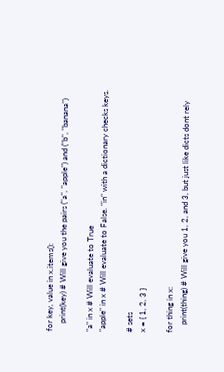for key, value in x.items():
    print(key) # Will give you the pairs ("a", "apple") and ("b", "banana")

"a" in x # Will evaluate to True
"apple" in x # Will evaluate to False. "in" with a dictionary checks keys.

# sets
x = { 1, 2, 3 }

for thing in x:
    print(thing) # Will give you 1, 2, and 3, but just like dicts dont rely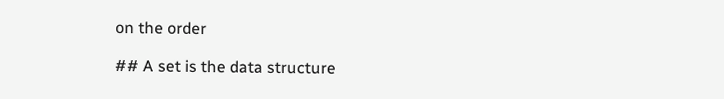on the order

## A set is the data structure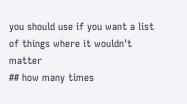you should use if you want a list of things where it wouldn't matter
## how many times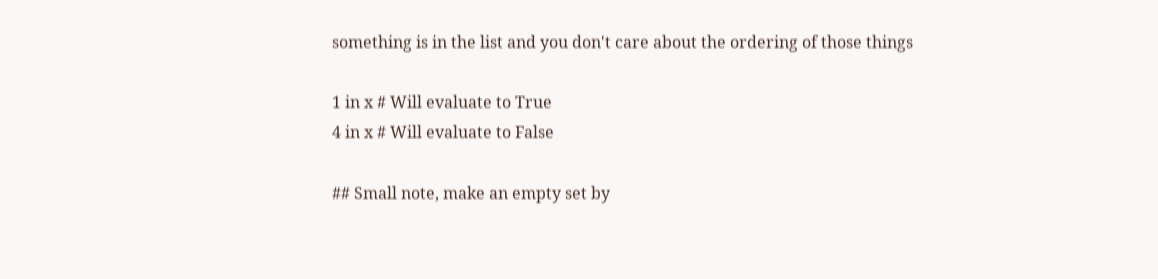something is in the list and you don't care about the ordering of those things

1 in x # Will evaluate to True
4 in x # Will evaluate to False

## Small note, make an empty set by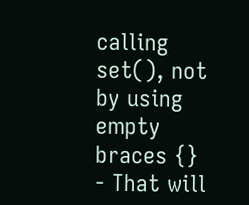calling set(), not by using empty braces {} - That will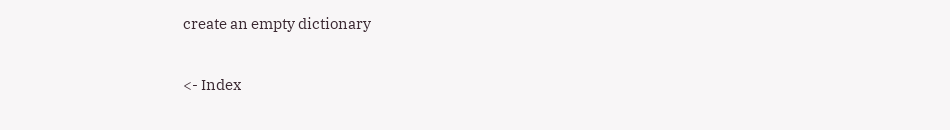create an empty dictionary

<- Index